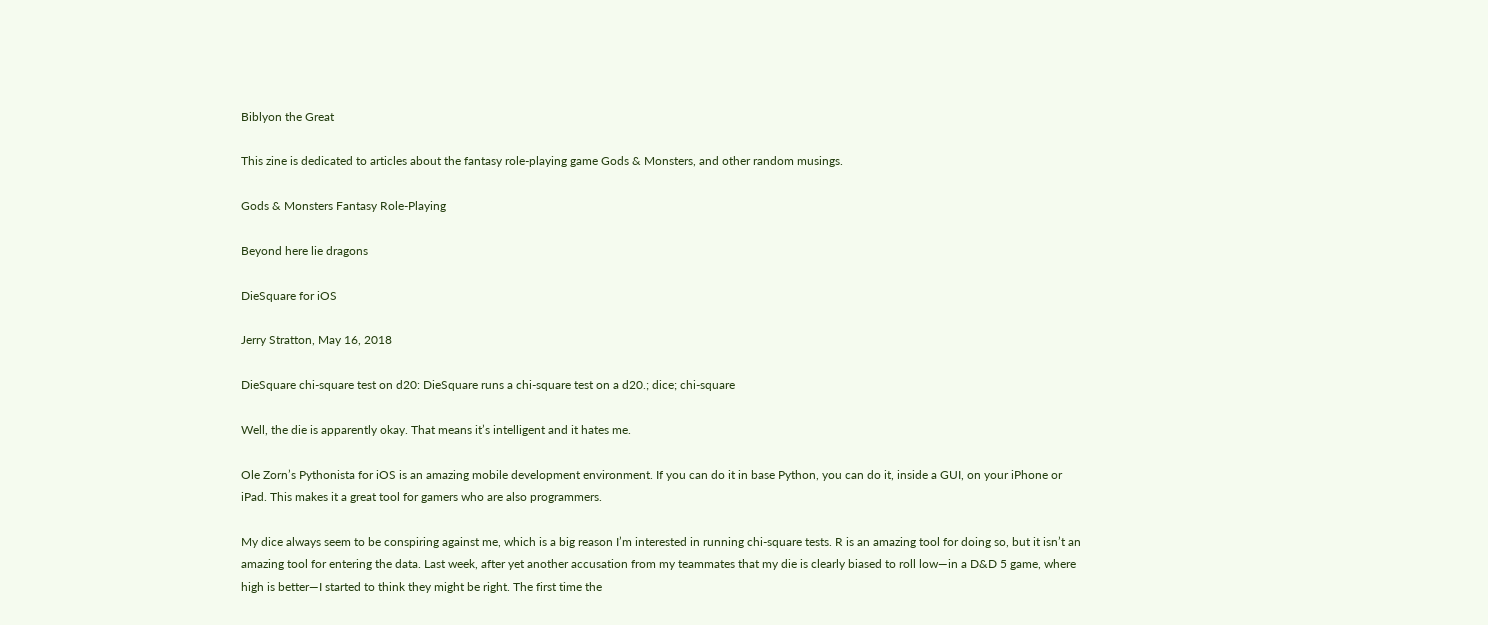Biblyon the Great

This zine is dedicated to articles about the fantasy role-playing game Gods & Monsters, and other random musings.

Gods & Monsters Fantasy Role-Playing

Beyond here lie dragons

DieSquare for iOS

Jerry Stratton, May 16, 2018

DieSquare chi-square test on d20: DieSquare runs a chi-square test on a d20.; dice; chi-square

Well, the die is apparently okay. That means it’s intelligent and it hates me.

Ole Zorn’s Pythonista for iOS is an amazing mobile development environment. If you can do it in base Python, you can do it, inside a GUI, on your iPhone or iPad. This makes it a great tool for gamers who are also programmers.

My dice always seem to be conspiring against me, which is a big reason I’m interested in running chi-square tests. R is an amazing tool for doing so, but it isn’t an amazing tool for entering the data. Last week, after yet another accusation from my teammates that my die is clearly biased to roll low—in a D&D 5 game, where high is better—I started to think they might be right. The first time the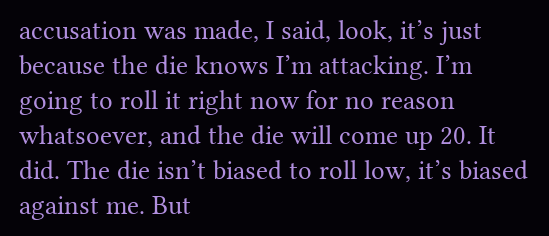accusation was made, I said, look, it’s just because the die knows I’m attacking. I’m going to roll it right now for no reason whatsoever, and the die will come up 20. It did. The die isn’t biased to roll low, it’s biased against me. But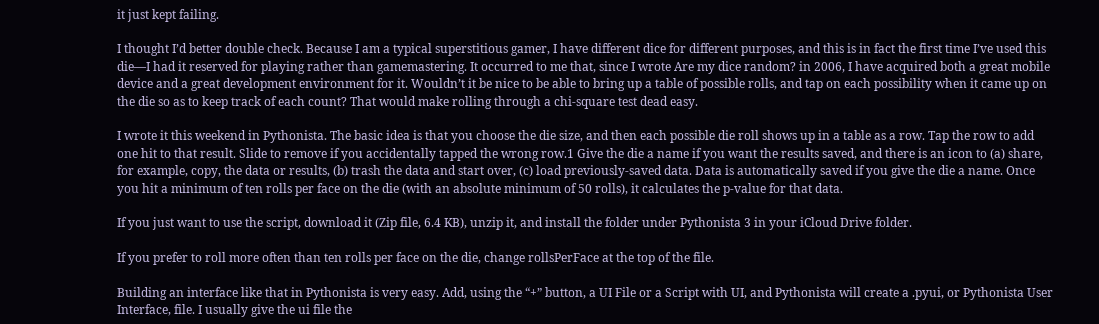it just kept failing.

I thought I’d better double check. Because I am a typical superstitious gamer, I have different dice for different purposes, and this is in fact the first time I’ve used this die—I had it reserved for playing rather than gamemastering. It occurred to me that, since I wrote Are my dice random? in 2006, I have acquired both a great mobile device and a great development environment for it. Wouldn’t it be nice to be able to bring up a table of possible rolls, and tap on each possibility when it came up on the die so as to keep track of each count? That would make rolling through a chi-square test dead easy.

I wrote it this weekend in Pythonista. The basic idea is that you choose the die size, and then each possible die roll shows up in a table as a row. Tap the row to add one hit to that result. Slide to remove if you accidentally tapped the wrong row.1 Give the die a name if you want the results saved, and there is an icon to (a) share, for example, copy, the data or results, (b) trash the data and start over, (c) load previously-saved data. Data is automatically saved if you give the die a name. Once you hit a minimum of ten rolls per face on the die (with an absolute minimum of 50 rolls), it calculates the p-value for that data.

If you just want to use the script, download it (Zip file, 6.4 KB), unzip it, and install the folder under Pythonista 3 in your iCloud Drive folder.

If you prefer to roll more often than ten rolls per face on the die, change rollsPerFace at the top of the file.

Building an interface like that in Pythonista is very easy. Add, using the “+” button, a UI File or a Script with UI, and Pythonista will create a .pyui, or Pythonista User Interface, file. I usually give the ui file the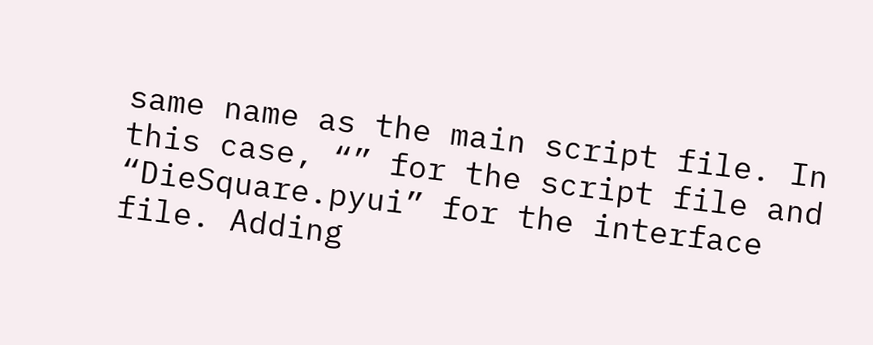same name as the main script file. In this case, “” for the script file and “DieSquare.pyui” for the interface file. Adding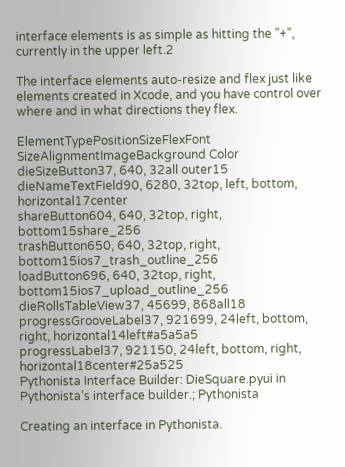interface elements is as simple as hitting the ”+”, currently in the upper left.2

The interface elements auto-resize and flex just like elements created in Xcode, and you have control over where and in what directions they flex.

ElementTypePositionSizeFlexFont SizeAlignmentImageBackground Color
dieSizeButton37, 640, 32all outer15
dieNameTextField90, 6280, 32top, left, bottom, horizontal17center
shareButton604, 640, 32top, right, bottom15share_256
trashButton650, 640, 32top, right, bottom15ios7_trash_outline_256
loadButton696, 640, 32top, right, bottom15ios7_upload_outline_256
dieRollsTableView37, 45699, 868all18
progressGrooveLabel37, 921699, 24left, bottom, right, horizontal14left#a5a5a5
progressLabel37, 921150, 24left, bottom, right, horizontal18center#25a525
Pythonista Interface Builder: DieSquare.pyui in Pythonista’s interface builder.; Pythonista

Creating an interface in Pythonista.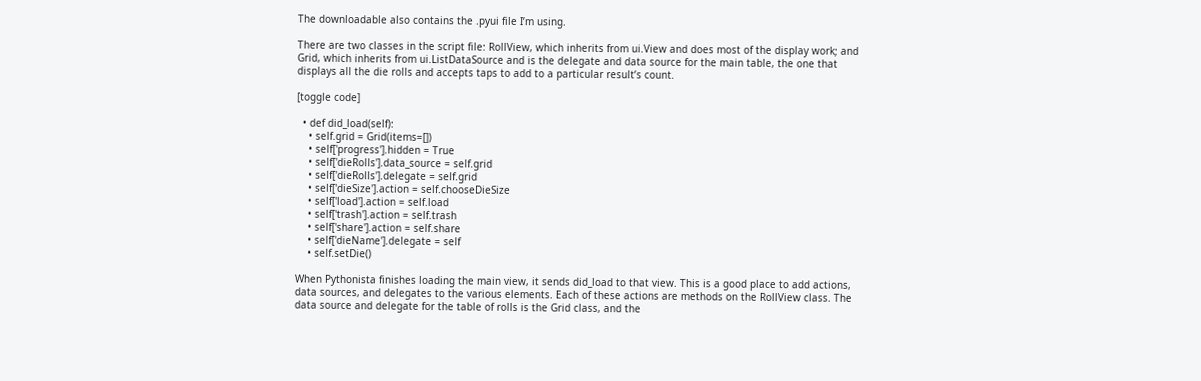The downloadable also contains the .pyui file I’m using.

There are two classes in the script file: RollView, which inherits from ui.View and does most of the display work; and Grid, which inherits from ui.ListDataSource and is the delegate and data source for the main table, the one that displays all the die rolls and accepts taps to add to a particular result’s count.

[toggle code]

  • def did_load(self):
    • self.grid = Grid(items=[])
    • self['progress'].hidden = True
    • self['dieRolls'].data_source = self.grid
    • self['dieRolls'].delegate = self.grid
    • self['dieSize'].action = self.chooseDieSize
    • self['load'].action = self.load
    • self['trash'].action = self.trash
    • self['share'].action = self.share
    • self['dieName'].delegate = self
    • self.setDie()

When Pythonista finishes loading the main view, it sends did_load to that view. This is a good place to add actions, data sources, and delegates to the various elements. Each of these actions are methods on the RollView class. The data source and delegate for the table of rolls is the Grid class, and the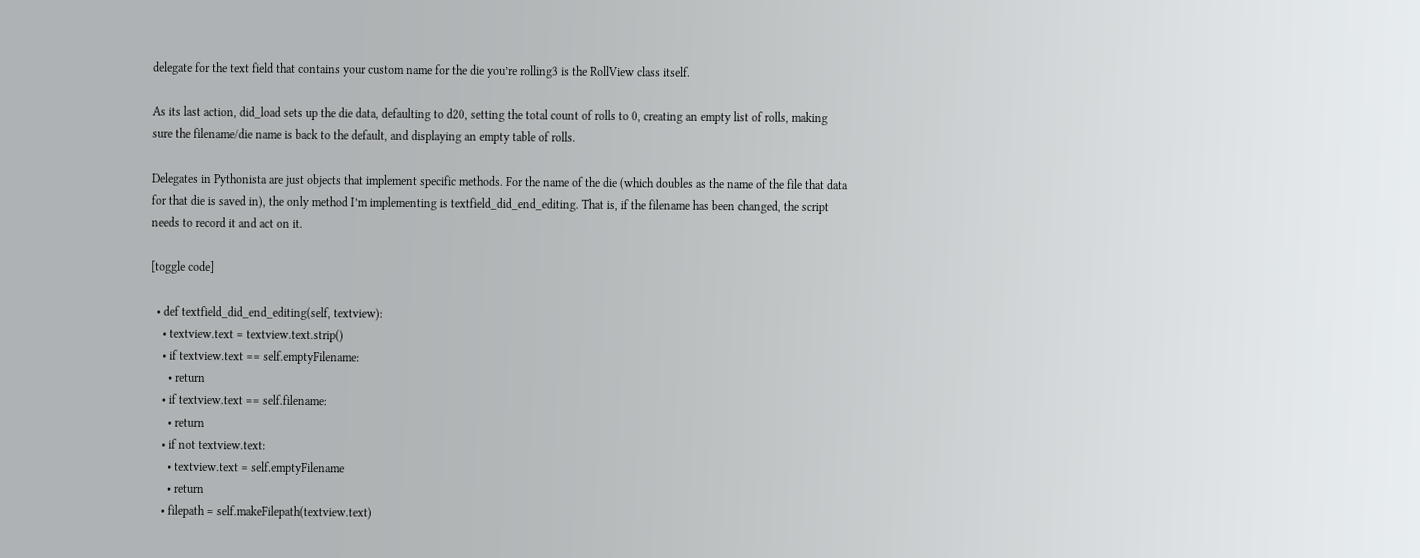delegate for the text field that contains your custom name for the die you’re rolling3 is the RollView class itself.

As its last action, did_load sets up the die data, defaulting to d20, setting the total count of rolls to 0, creating an empty list of rolls, making sure the filename/die name is back to the default, and displaying an empty table of rolls.

Delegates in Pythonista are just objects that implement specific methods. For the name of the die (which doubles as the name of the file that data for that die is saved in), the only method I’m implementing is textfield_did_end_editing. That is, if the filename has been changed, the script needs to record it and act on it.

[toggle code]

  • def textfield_did_end_editing(self, textview):
    • textview.text = textview.text.strip()
    • if textview.text == self.emptyFilename:
      • return
    • if textview.text == self.filename:
      • return
    • if not textview.text:
      • textview.text = self.emptyFilename
      • return
    • filepath = self.makeFilepath(textview.text)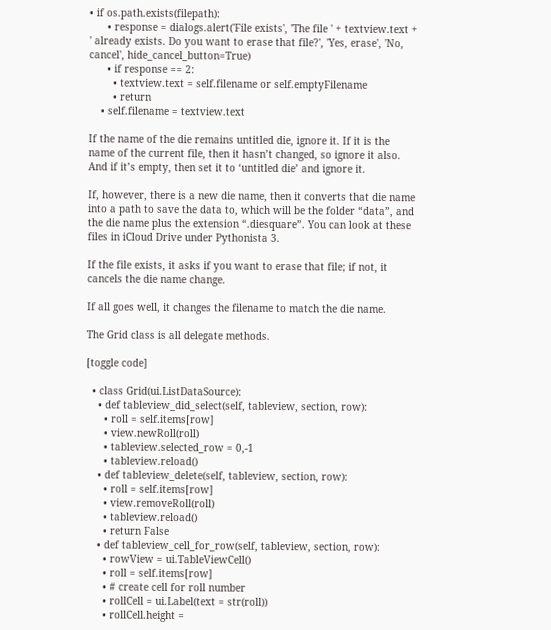• if os.path.exists(filepath):
      • response = dialogs.alert('File exists', 'The file ' + textview.text + ' already exists. Do you want to erase that file?', 'Yes, erase', 'No, cancel', hide_cancel_button=True)
      • if response == 2:
        • textview.text = self.filename or self.emptyFilename
        • return
    • self.filename = textview.text

If the name of the die remains untitled die, ignore it. If it is the name of the current file, then it hasn’t changed, so ignore it also. And if it’s empty, then set it to ‘untitled die’ and ignore it.

If, however, there is a new die name, then it converts that die name into a path to save the data to, which will be the folder “data”, and the die name plus the extension “.diesquare”. You can look at these files in iCloud Drive under Pythonista 3.

If the file exists, it asks if you want to erase that file; if not, it cancels the die name change.

If all goes well, it changes the filename to match the die name.

The Grid class is all delegate methods.

[toggle code]

  • class Grid(ui.ListDataSource):
    • def tableview_did_select(self, tableview, section, row):
      • roll = self.items[row]
      • view.newRoll(roll)
      • tableview.selected_row = 0,-1
      • tableview.reload()
    • def tableview_delete(self, tableview, section, row):
      • roll = self.items[row]
      • view.removeRoll(roll)
      • tableview.reload()
      • return False
    • def tableview_cell_for_row(self, tableview, section, row):
      • rowView = ui.TableViewCell()
      • roll = self.items[row]
      • # create cell for roll number
      • rollCell = ui.Label(text = str(roll))
      • rollCell.height =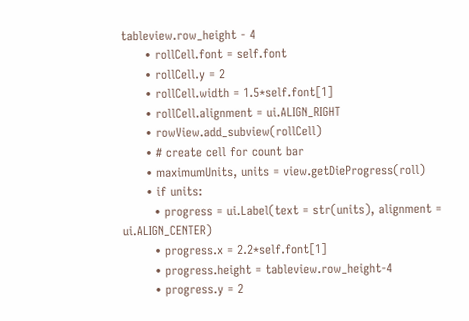tableview.row_height - 4
      • rollCell.font = self.font
      • rollCell.y = 2
      • rollCell.width = 1.5*self.font[1]
      • rollCell.alignment = ui.ALIGN_RIGHT
      • rowView.add_subview(rollCell)
      • # create cell for count bar
      • maximumUnits, units = view.getDieProgress(roll)
      • if units:
        • progress = ui.Label(text = str(units), alignment = ui.ALIGN_CENTER)
        • progress.x = 2.2*self.font[1]
        • progress.height = tableview.row_height-4
        • progress.y = 2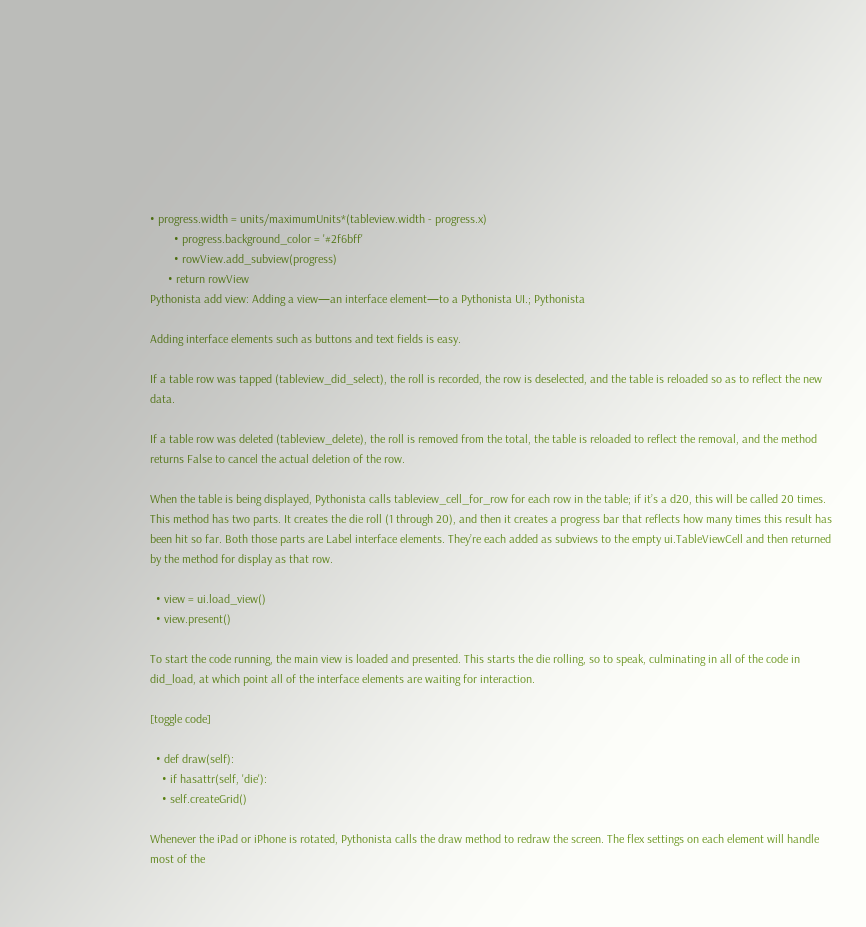• progress.width = units/maximumUnits*(tableview.width - progress.x)
        • progress.background_color = '#2f6bff'
        • rowView.add_subview(progress)
      • return rowView
Pythonista add view: Adding a view—an interface element—to a Pythonista UI.; Pythonista

Adding interface elements such as buttons and text fields is easy.

If a table row was tapped (tableview_did_select), the roll is recorded, the row is deselected, and the table is reloaded so as to reflect the new data.

If a table row was deleted (tableview_delete), the roll is removed from the total, the table is reloaded to reflect the removal, and the method returns False to cancel the actual deletion of the row.

When the table is being displayed, Pythonista calls tableview_cell_for_row for each row in the table; if it’s a d20, this will be called 20 times. This method has two parts. It creates the die roll (1 through 20), and then it creates a progress bar that reflects how many times this result has been hit so far. Both those parts are Label interface elements. They’re each added as subviews to the empty ui.TableViewCell and then returned by the method for display as that row.

  • view = ui.load_view()
  • view.present()

To start the code running, the main view is loaded and presented. This starts the die rolling, so to speak, culminating in all of the code in did_load, at which point all of the interface elements are waiting for interaction.

[toggle code]

  • def draw(self):
    • if hasattr(self, 'die'):
    • self.createGrid()

Whenever the iPad or iPhone is rotated, Pythonista calls the draw method to redraw the screen. The flex settings on each element will handle most of the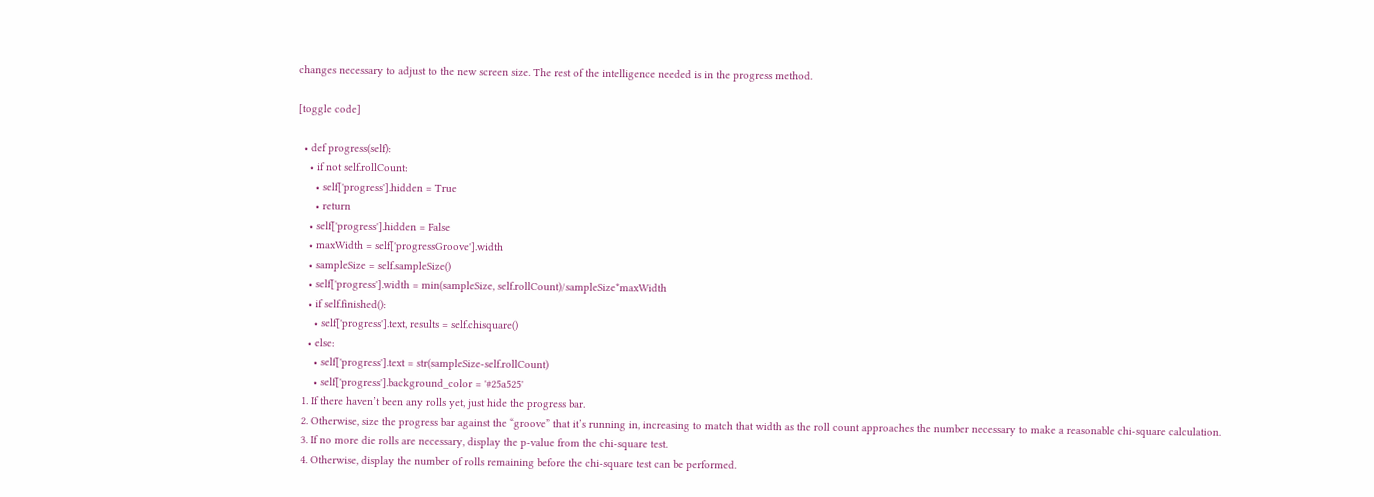changes necessary to adjust to the new screen size. The rest of the intelligence needed is in the progress method.

[toggle code]

  • def progress(self):
    • if not self.rollCount:
      • self['progress'].hidden = True
      • return
    • self['progress'].hidden = False
    • maxWidth = self['progressGroove'].width
    • sampleSize = self.sampleSize()
    • self['progress'].width = min(sampleSize, self.rollCount)/sampleSize*maxWidth
    • if self.finished():
      • self['progress'].text, results = self.chisquare()
    • else:
      • self['progress'].text = str(sampleSize-self.rollCount)
      • self['progress'].background_color = '#25a525'
  1. If there haven’t been any rolls yet, just hide the progress bar.
  2. Otherwise, size the progress bar against the “groove” that it’s running in, increasing to match that width as the roll count approaches the number necessary to make a reasonable chi-square calculation.
  3. If no more die rolls are necessary, display the p-value from the chi-square test.
  4. Otherwise, display the number of rolls remaining before the chi-square test can be performed.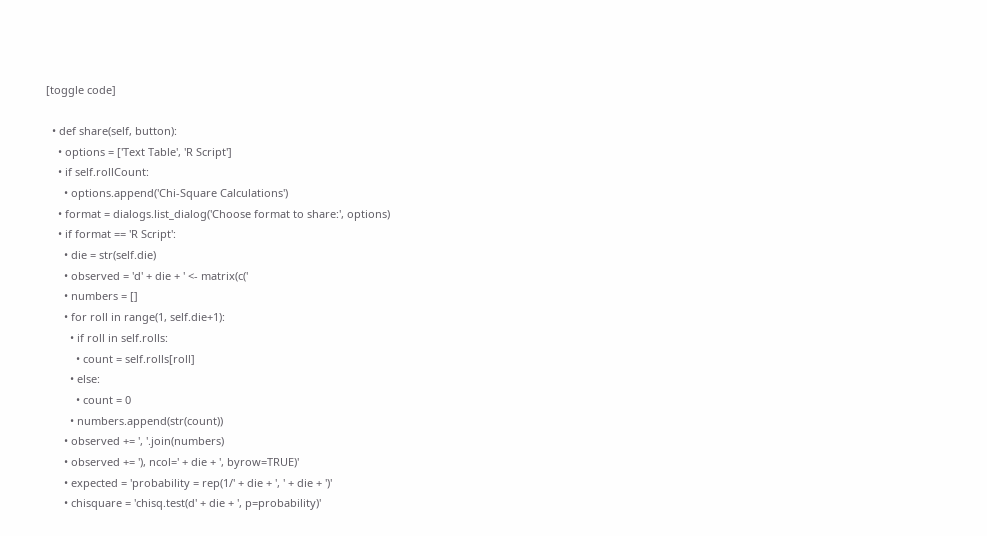[toggle code]

  • def share(self, button):
    • options = ['Text Table', 'R Script']
    • if self.rollCount:
      • options.append('Chi-Square Calculations')
    • format = dialogs.list_dialog('Choose format to share:', options)
    • if format == 'R Script':
      • die = str(self.die)
      • observed = 'd' + die + ' <- matrix(c('
      • numbers = []
      • for roll in range(1, self.die+1):
        • if roll in self.rolls:
          • count = self.rolls[roll]
        • else:
          • count = 0
        • numbers.append(str(count))
      • observed += ', '.join(numbers)
      • observed += '), ncol=' + die + ', byrow=TRUE)'
      • expected = 'probability = rep(1/' + die + ', ' + die + ')'
      • chisquare = 'chisq.test(d' + die + ', p=probability)'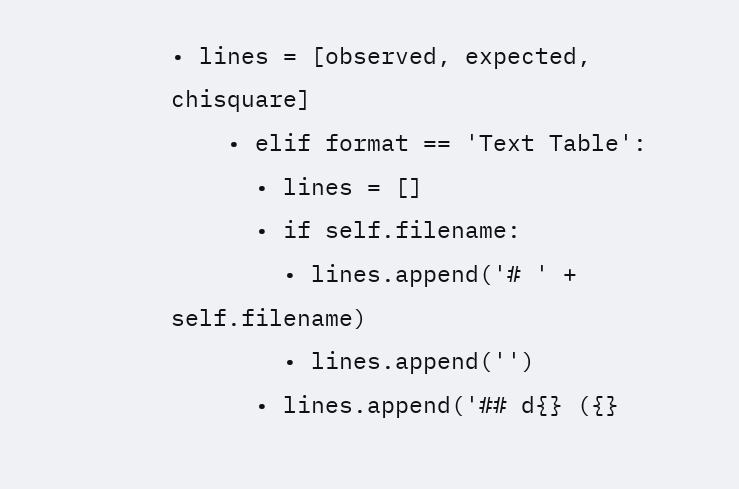• lines = [observed, expected, chisquare]
    • elif format == 'Text Table':
      • lines = []
      • if self.filename:
        • lines.append('# ' + self.filename)
        • lines.append('')
      • lines.append('## d{} ({}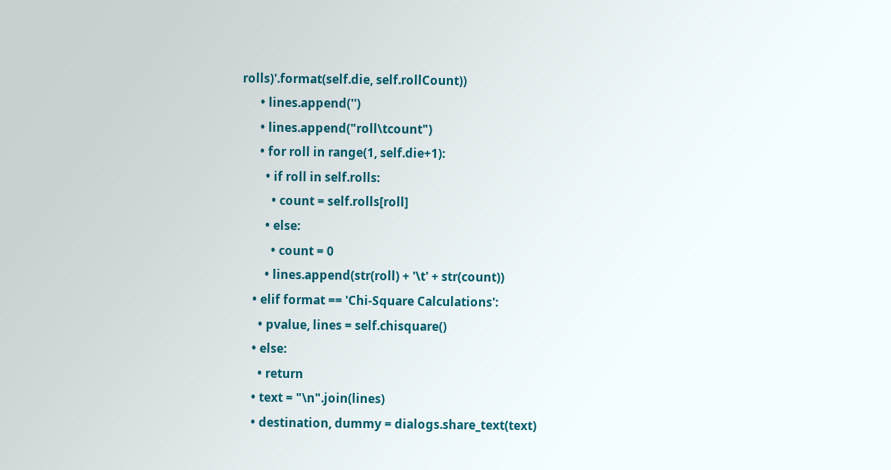rolls)'.format(self.die, self.rollCount))
      • lines.append('')
      • lines.append("roll\tcount")
      • for roll in range(1, self.die+1):
        • if roll in self.rolls:
          • count = self.rolls[roll]
        • else:
          • count = 0
        • lines.append(str(roll) + '\t' + str(count))
    • elif format == 'Chi-Square Calculations':
      • pvalue, lines = self.chisquare()
    • else:
      • return
    • text = "\n".join(lines)
    • destination, dummy = dialogs.share_text(text)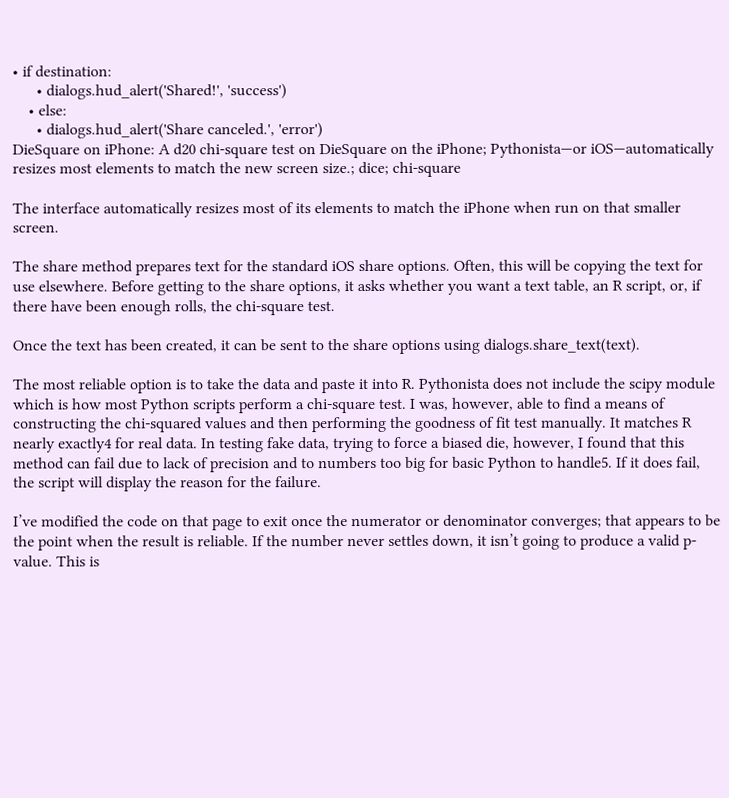• if destination:
      • dialogs.hud_alert('Shared!', 'success')
    • else:
      • dialogs.hud_alert('Share canceled.', 'error')
DieSquare on iPhone: A d20 chi-square test on DieSquare on the iPhone; Pythonista—or iOS—automatically resizes most elements to match the new screen size.; dice; chi-square

The interface automatically resizes most of its elements to match the iPhone when run on that smaller screen.

The share method prepares text for the standard iOS share options. Often, this will be copying the text for use elsewhere. Before getting to the share options, it asks whether you want a text table, an R script, or, if there have been enough rolls, the chi-square test.

Once the text has been created, it can be sent to the share options using dialogs.share_text(text).

The most reliable option is to take the data and paste it into R. Pythonista does not include the scipy module which is how most Python scripts perform a chi-square test. I was, however, able to find a means of constructing the chi-squared values and then performing the goodness of fit test manually. It matches R nearly exactly4 for real data. In testing fake data, trying to force a biased die, however, I found that this method can fail due to lack of precision and to numbers too big for basic Python to handle5. If it does fail, the script will display the reason for the failure.

I’ve modified the code on that page to exit once the numerator or denominator converges; that appears to be the point when the result is reliable. If the number never settles down, it isn’t going to produce a valid p-value. This is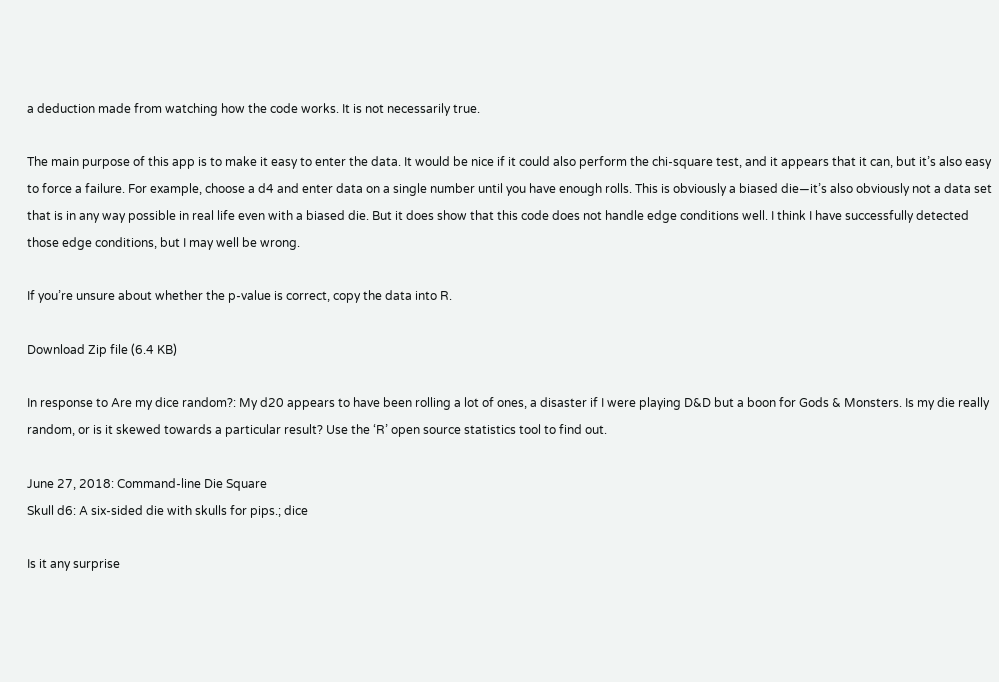a deduction made from watching how the code works. It is not necessarily true.

The main purpose of this app is to make it easy to enter the data. It would be nice if it could also perform the chi-square test, and it appears that it can, but it’s also easy to force a failure. For example, choose a d4 and enter data on a single number until you have enough rolls. This is obviously a biased die—it’s also obviously not a data set that is in any way possible in real life even with a biased die. But it does show that this code does not handle edge conditions well. I think I have successfully detected those edge conditions, but I may well be wrong.

If you’re unsure about whether the p-value is correct, copy the data into R.

Download Zip file (6.4 KB)

In response to Are my dice random?: My d20 appears to have been rolling a lot of ones, a disaster if I were playing D&D but a boon for Gods & Monsters. Is my die really random, or is it skewed towards a particular result? Use the ‘R’ open source statistics tool to find out.

June 27, 2018: Command-line Die Square
Skull d6: A six-sided die with skulls for pips.; dice

Is it any surprise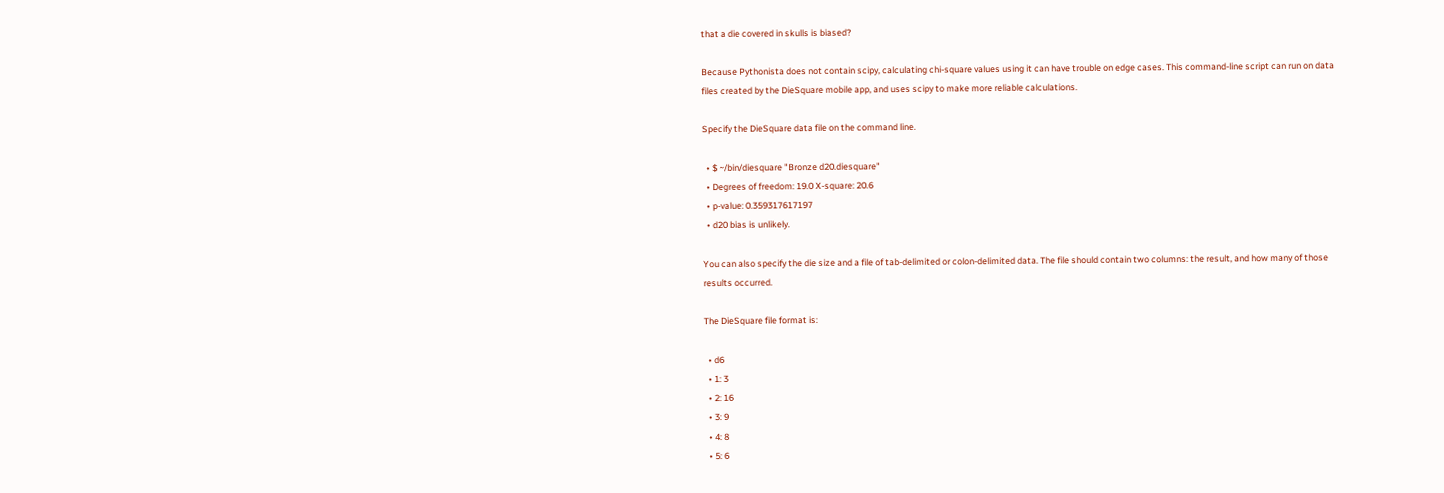that a die covered in skulls is biased?

Because Pythonista does not contain scipy, calculating chi-square values using it can have trouble on edge cases. This command-line script can run on data files created by the DieSquare mobile app, and uses scipy to make more reliable calculations.

Specify the DieSquare data file on the command line.

  • $ ~/bin/diesquare "Bronze d20.diesquare"
  • Degrees of freedom: 19.0 X-square: 20.6
  • p-value: 0.359317617197
  • d20 bias is unlikely.

You can also specify the die size and a file of tab-delimited or colon-delimited data. The file should contain two columns: the result, and how many of those results occurred.

The DieSquare file format is:

  • d6
  • 1: 3
  • 2: 16
  • 3: 9
  • 4: 8
  • 5: 6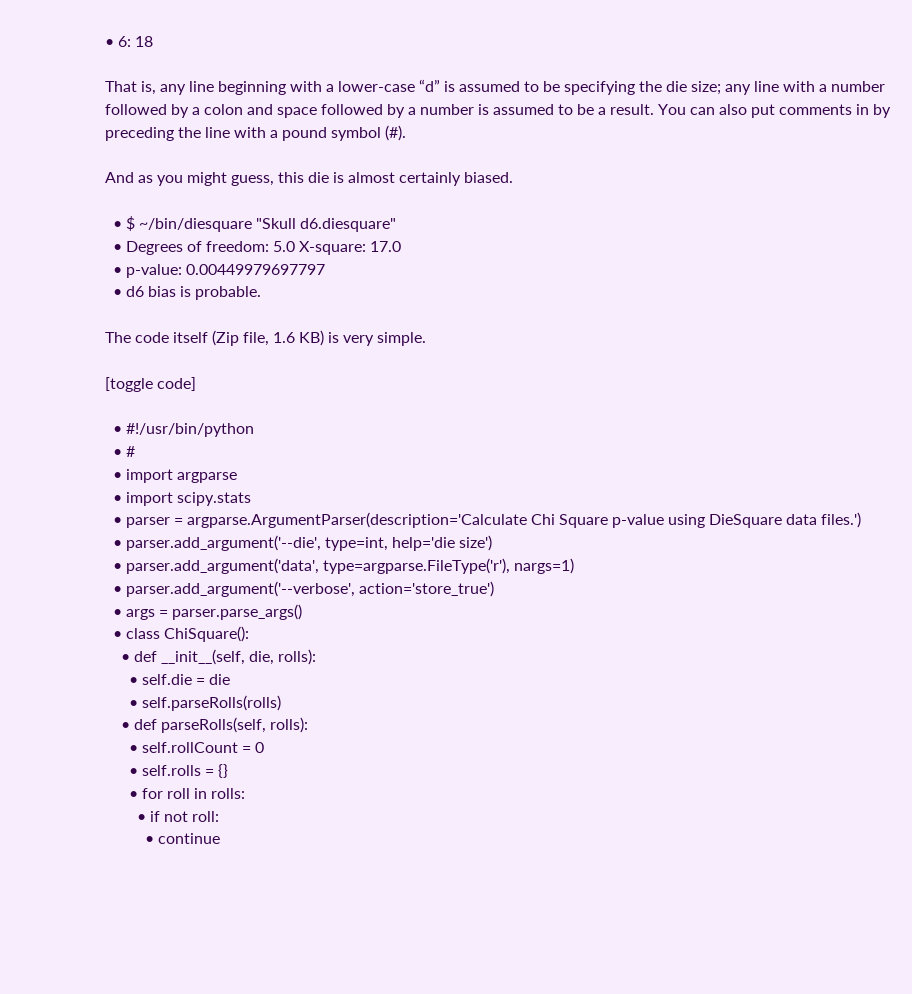• 6: 18

That is, any line beginning with a lower-case “d” is assumed to be specifying the die size; any line with a number followed by a colon and space followed by a number is assumed to be a result. You can also put comments in by preceding the line with a pound symbol (#).

And as you might guess, this die is almost certainly biased.

  • $ ~/bin/diesquare "Skull d6.diesquare"
  • Degrees of freedom: 5.0 X-square: 17.0
  • p-value: 0.00449979697797
  • d6 bias is probable.

The code itself (Zip file, 1.6 KB) is very simple.

[toggle code]

  • #!/usr/bin/python
  • #
  • import argparse
  • import scipy.stats
  • parser = argparse.ArgumentParser(description='Calculate Chi Square p-value using DieSquare data files.')
  • parser.add_argument('--die', type=int, help='die size')
  • parser.add_argument('data', type=argparse.FileType('r'), nargs=1)
  • parser.add_argument('--verbose', action='store_true')
  • args = parser.parse_args()
  • class ChiSquare():
    • def __init__(self, die, rolls):
      • self.die = die
      • self.parseRolls(rolls)
    • def parseRolls(self, rolls):
      • self.rollCount = 0
      • self.rolls = {}
      • for roll in rolls:
        • if not roll:
          • continue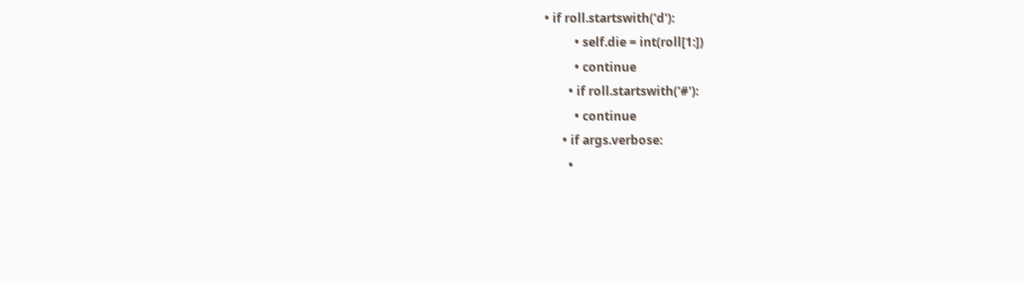• if roll.startswith('d'):
          • self.die = int(roll[1:])
          • continue
        • if roll.startswith('#'):
          • continue
      • if args.verbose:
        •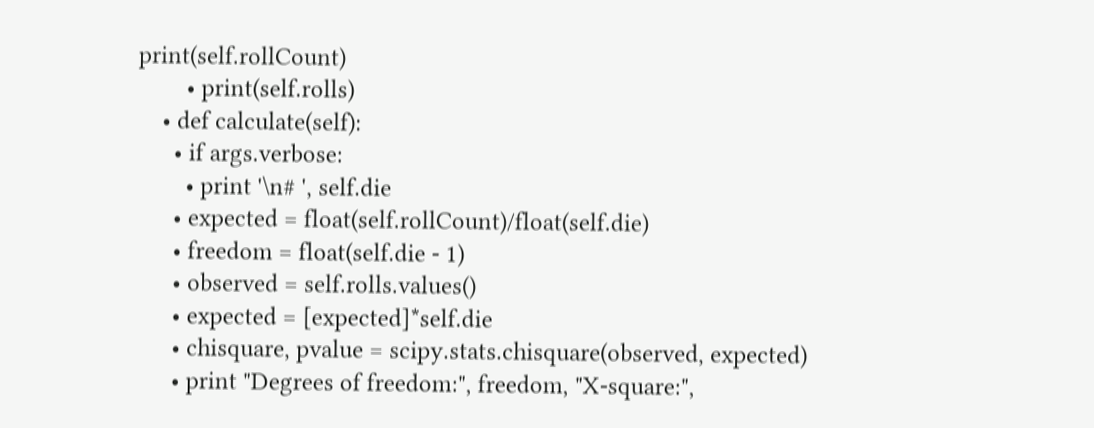print(self.rollCount)
        • print(self.rolls)
    • def calculate(self):
      • if args.verbose:
        • print '\n# ', self.die
      • expected = float(self.rollCount)/float(self.die)
      • freedom = float(self.die - 1)
      • observed = self.rolls.values()
      • expected = [expected]*self.die
      • chisquare, pvalue = scipy.stats.chisquare(observed, expected)
      • print "Degrees of freedom:", freedom, "X-square:",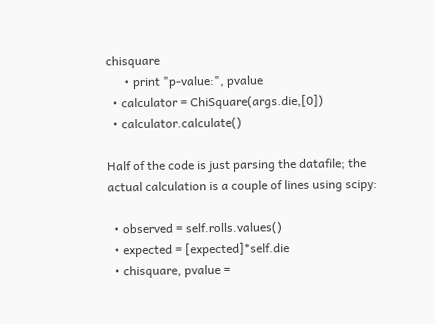chisquare
      • print "p-value:", pvalue
  • calculator = ChiSquare(args.die,[0])
  • calculator.calculate()

Half of the code is just parsing the datafile; the actual calculation is a couple of lines using scipy:

  • observed = self.rolls.values()
  • expected = [expected]*self.die
  • chisquare, pvalue =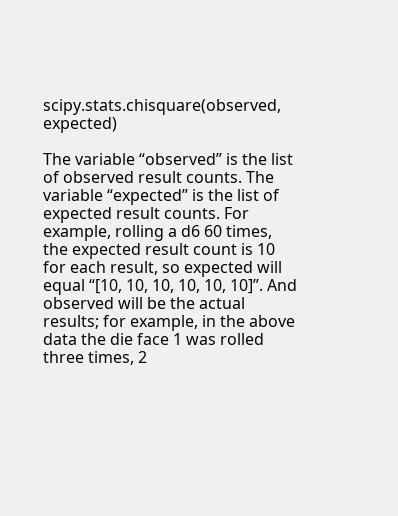scipy.stats.chisquare(observed, expected)

The variable “observed” is the list of observed result counts. The variable “expected” is the list of expected result counts. For example, rolling a d6 60 times, the expected result count is 10 for each result, so expected will equal “[10, 10, 10, 10, 10, 10]”. And observed will be the actual results; for example, in the above data the die face 1 was rolled three times, 2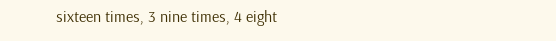sixteen times, 3 nine times, 4 eight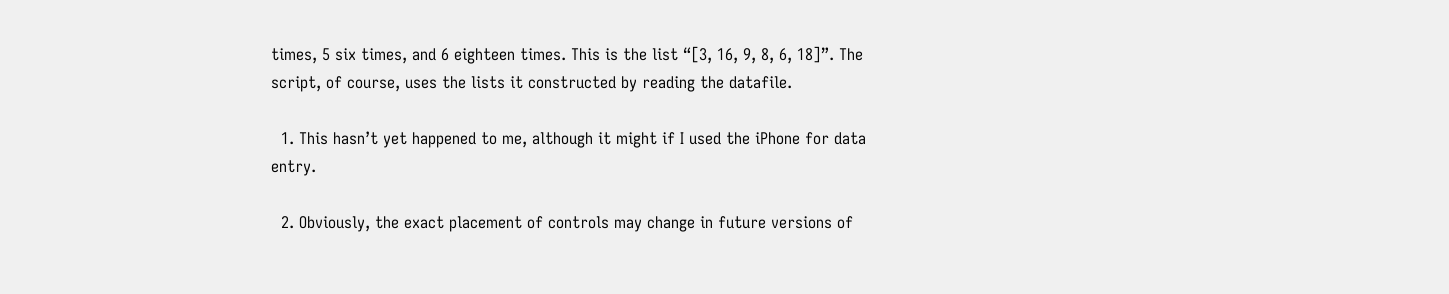times, 5 six times, and 6 eighteen times. This is the list “[3, 16, 9, 8, 6, 18]”. The script, of course, uses the lists it constructed by reading the datafile.

  1. This hasn’t yet happened to me, although it might if I used the iPhone for data entry.

  2. Obviously, the exact placement of controls may change in future versions of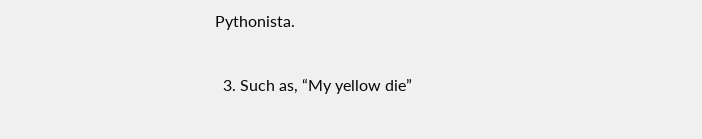Pythonista.

  3. Such as, “My yellow die”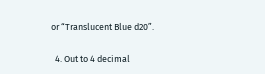or “Translucent Blue d20”.

  4. Out to 4 decimal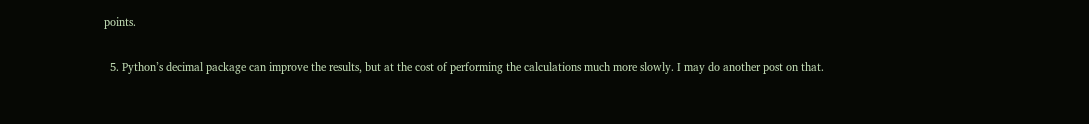points.

  5. Python’s decimal package can improve the results, but at the cost of performing the calculations much more slowly. I may do another post on that.